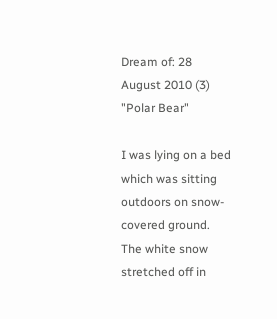Dream of: 28 August 2010 (3) "Polar Bear"

I was lying on a bed which was sitting outdoors on snow-covered ground. The white snow stretched off in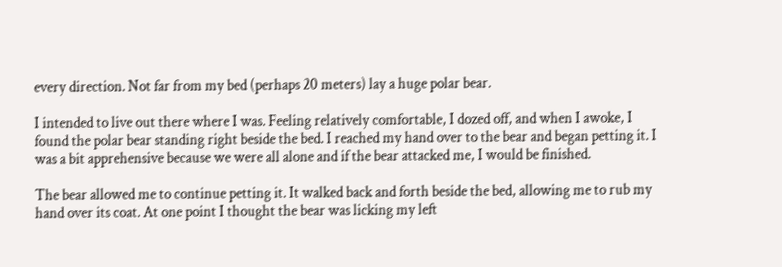every direction. Not far from my bed (perhaps 20 meters) lay a huge polar bear.

I intended to live out there where I was. Feeling relatively comfortable, I dozed off, and when I awoke, I found the polar bear standing right beside the bed. I reached my hand over to the bear and began petting it. I was a bit apprehensive because we were all alone and if the bear attacked me, I would be finished.

The bear allowed me to continue petting it. It walked back and forth beside the bed, allowing me to rub my hand over its coat. At one point I thought the bear was licking my left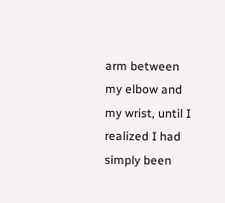arm between my elbow and my wrist, until I realized I had simply been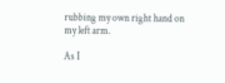rubbing my own right hand on my left arm.

As I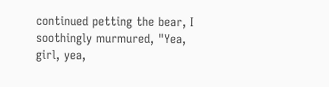continued petting the bear, I soothingly murmured, "Yea, girl, yea,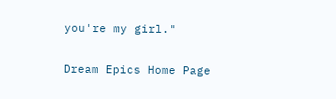you're my girl."

Dream Epics Home Page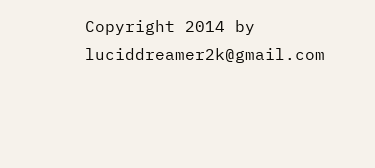Copyright 2014 by luciddreamer2k@gmail.com